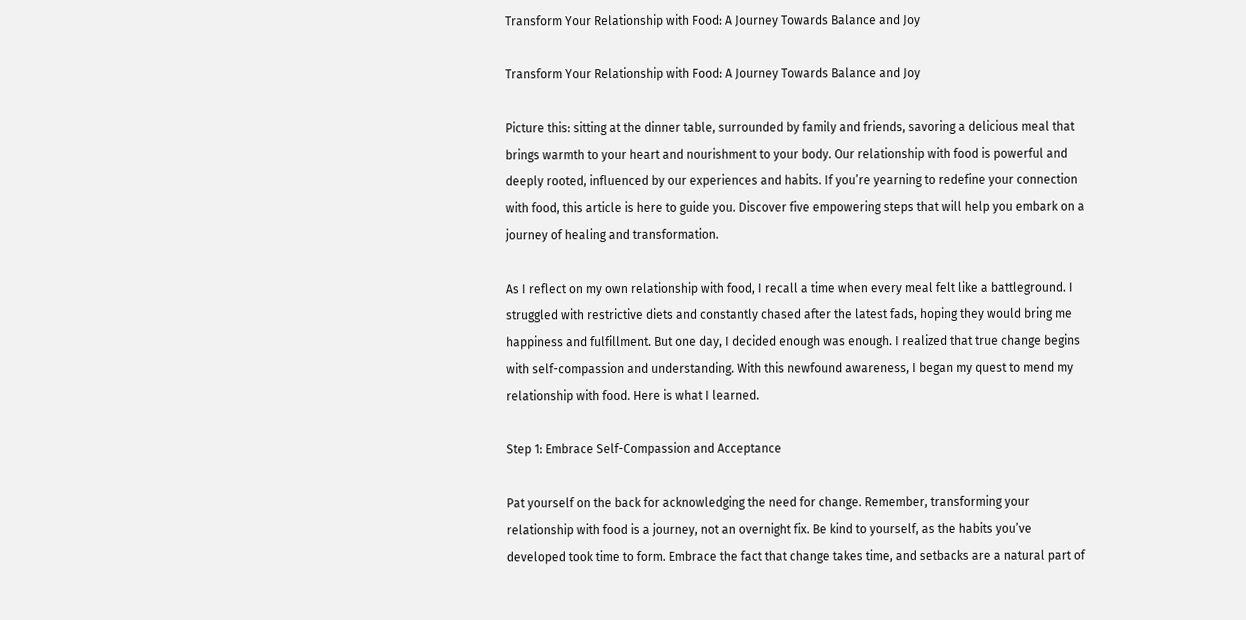Transform Your Relationship with Food: A Journey Towards Balance and Joy

Transform Your Relationship with Food: A Journey Towards Balance and Joy

Picture this: sitting at the dinner table, surrounded by family and friends, savoring a delicious meal that brings warmth to your heart and nourishment to your body. Our relationship with food is powerful and deeply rooted, influenced by our experiences and habits. If you’re yearning to redefine your connection with food, this article is here to guide you. Discover five empowering steps that will help you embark on a journey of healing and transformation.

As I reflect on my own relationship with food, I recall a time when every meal felt like a battleground. I struggled with restrictive diets and constantly chased after the latest fads, hoping they would bring me happiness and fulfillment. But one day, I decided enough was enough. I realized that true change begins with self-compassion and understanding. With this newfound awareness, I began my quest to mend my relationship with food. Here is what I learned.

Step 1: Embrace Self-Compassion and Acceptance

Pat yourself on the back for acknowledging the need for change. Remember, transforming your relationship with food is a journey, not an overnight fix. Be kind to yourself, as the habits you’ve developed took time to form. Embrace the fact that change takes time, and setbacks are a natural part of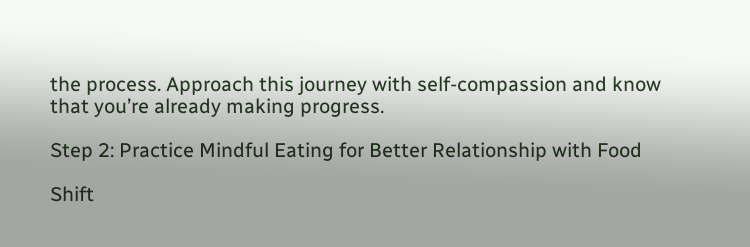the process. Approach this journey with self-compassion and know that you’re already making progress.

Step 2: Practice Mindful Eating for Better Relationship with Food

Shift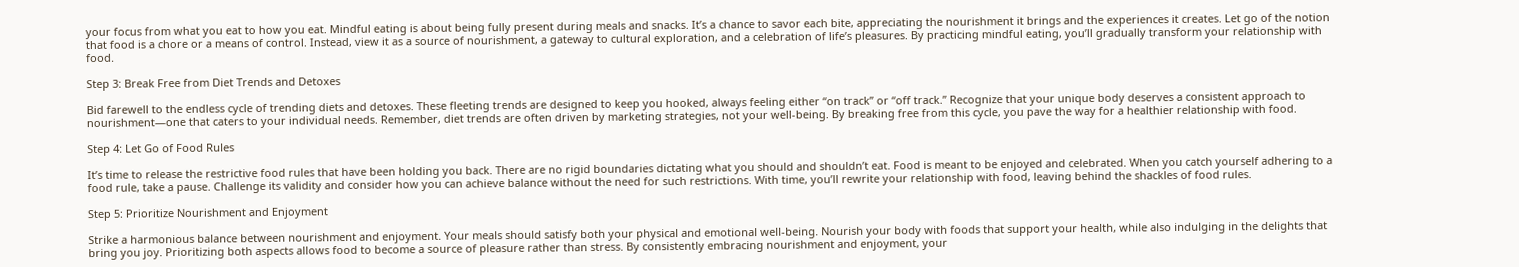your focus from what you eat to how you eat. Mindful eating is about being fully present during meals and snacks. It’s a chance to savor each bite, appreciating the nourishment it brings and the experiences it creates. Let go of the notion that food is a chore or a means of control. Instead, view it as a source of nourishment, a gateway to cultural exploration, and a celebration of life’s pleasures. By practicing mindful eating, you’ll gradually transform your relationship with food.

Step 3: Break Free from Diet Trends and Detoxes

Bid farewell to the endless cycle of trending diets and detoxes. These fleeting trends are designed to keep you hooked, always feeling either “on track” or “off track.” Recognize that your unique body deserves a consistent approach to nourishment—one that caters to your individual needs. Remember, diet trends are often driven by marketing strategies, not your well-being. By breaking free from this cycle, you pave the way for a healthier relationship with food.

Step 4: Let Go of Food Rules

It’s time to release the restrictive food rules that have been holding you back. There are no rigid boundaries dictating what you should and shouldn’t eat. Food is meant to be enjoyed and celebrated. When you catch yourself adhering to a food rule, take a pause. Challenge its validity and consider how you can achieve balance without the need for such restrictions. With time, you’ll rewrite your relationship with food, leaving behind the shackles of food rules.

Step 5: Prioritize Nourishment and Enjoyment

Strike a harmonious balance between nourishment and enjoyment. Your meals should satisfy both your physical and emotional well-being. Nourish your body with foods that support your health, while also indulging in the delights that bring you joy. Prioritizing both aspects allows food to become a source of pleasure rather than stress. By consistently embracing nourishment and enjoyment, your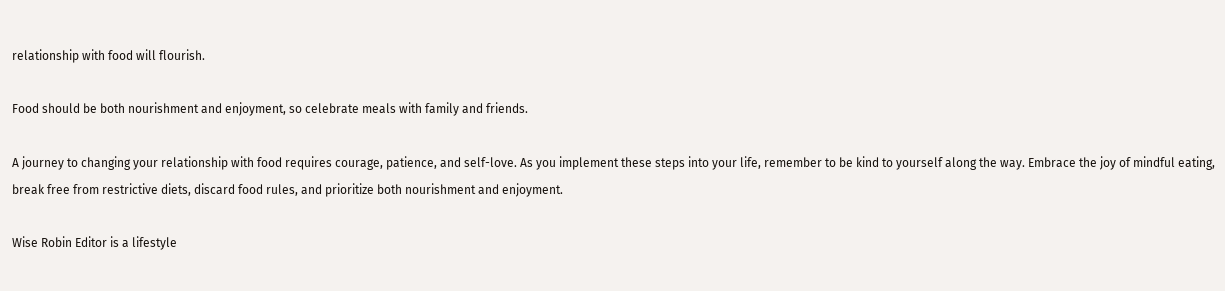relationship with food will flourish.

Food should be both nourishment and enjoyment, so celebrate meals with family and friends.

A journey to changing your relationship with food requires courage, patience, and self-love. As you implement these steps into your life, remember to be kind to yourself along the way. Embrace the joy of mindful eating, break free from restrictive diets, discard food rules, and prioritize both nourishment and enjoyment.

Wise Robin Editor is a lifestyle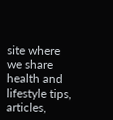site where we share health and lifestyle tips, articles,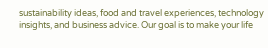sustainability ideas, food and travel experiences, technology insights, and business advice. Our goal is to make your life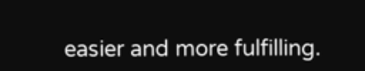easier and more fulfilling.